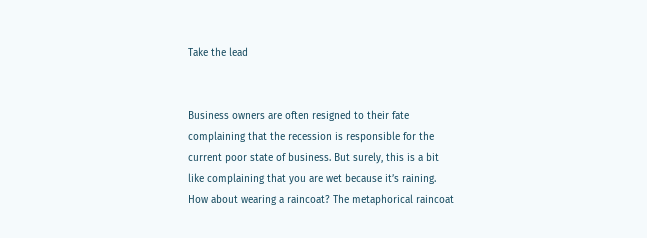Take the lead


Business owners are often resigned to their fate complaining that the recession is responsible for the current poor state of business. But surely, this is a bit like complaining that you are wet because it’s raining. How about wearing a raincoat? The metaphorical raincoat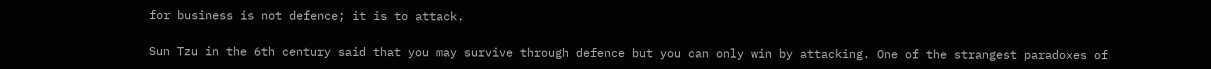for business is not defence; it is to attack.

Sun Tzu in the 6th century said that you may survive through defence but you can only win by attacking. One of the strangest paradoxes of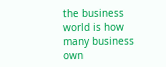the business world is how many business own